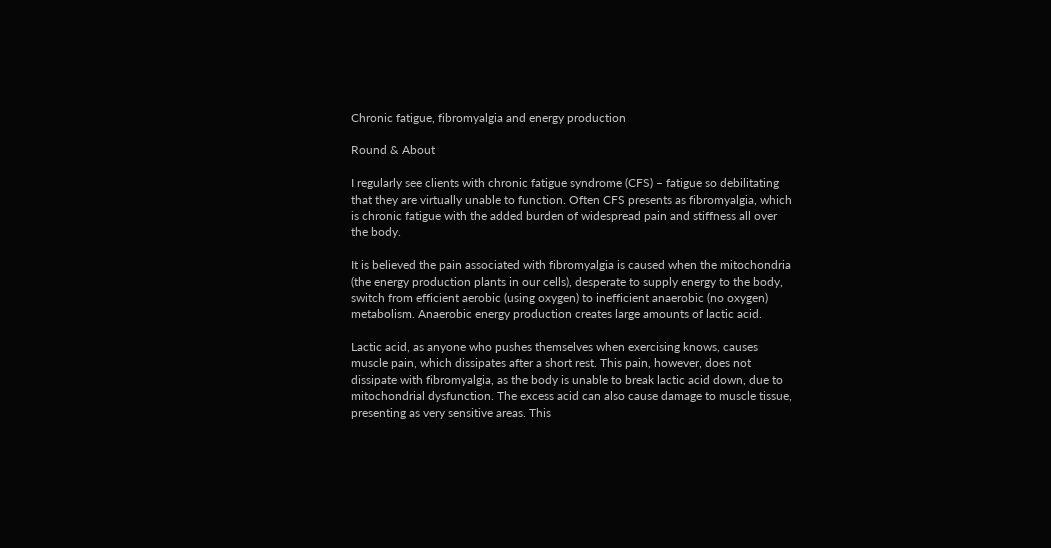Chronic fatigue, fibromyalgia and energy production

Round & About

I regularly see clients with chronic fatigue syndrome (CFS) – fatigue so debilitating that they are virtually unable to function. Often CFS presents as fibromyalgia, which is chronic fatigue with the added burden of widespread pain and stiffness all over the body.

It is believed the pain associated with fibromyalgia is caused when the mitochondria (the energy production plants in our cells), desperate to supply energy to the body, switch from efficient aerobic (using oxygen) to inefficient anaerobic (no oxygen) metabolism. Anaerobic energy production creates large amounts of lactic acid.

Lactic acid, as anyone who pushes themselves when exercising knows, causes muscle pain, which dissipates after a short rest. This pain, however, does not dissipate with fibromyalgia, as the body is unable to break lactic acid down, due to mitochondrial dysfunction. The excess acid can also cause damage to muscle tissue, presenting as very sensitive areas. This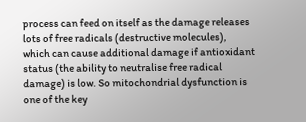process can feed on itself as the damage releases lots of free radicals (destructive molecules), which can cause additional damage if antioxidant status (the ability to neutralise free radical damage) is low. So mitochondrial dysfunction is one of the key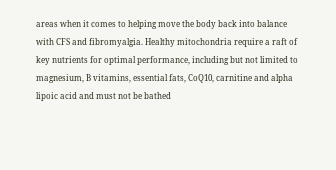areas when it comes to helping move the body back into balance with CFS and fibromyalgia. Healthy mitochondria require a raft of key nutrients for optimal performance, including but not limited to magnesium, B vitamins, essential fats, CoQ10, carnitine and alpha lipoic acid and must not be bathed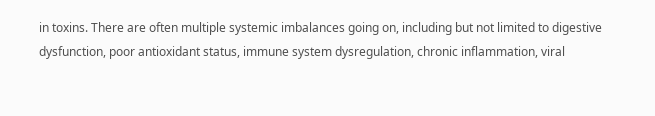in toxins. There are often multiple systemic imbalances going on, including but not limited to digestive dysfunction, poor antioxidant status, immune system dysregulation, chronic inflammation, viral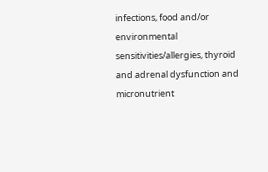infections, food and/or environmental sensitivities/allergies, thyroid and adrenal dysfunction and micronutrient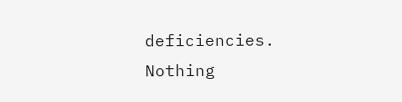deficiencies. Nothing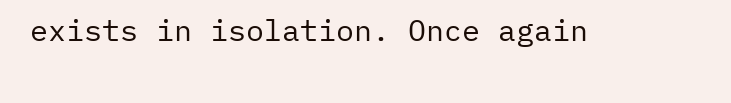exists in isolation. Once again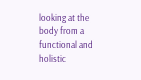looking at the body from a functional and holistic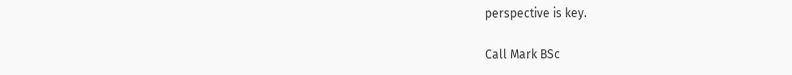perspective is key.

Call Mark BSc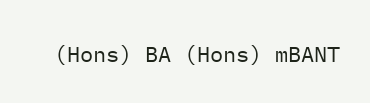(Hons) BA (Hons) mBANT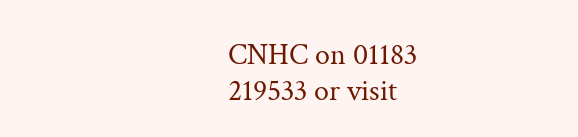CNHC on 01183 219533 or visit